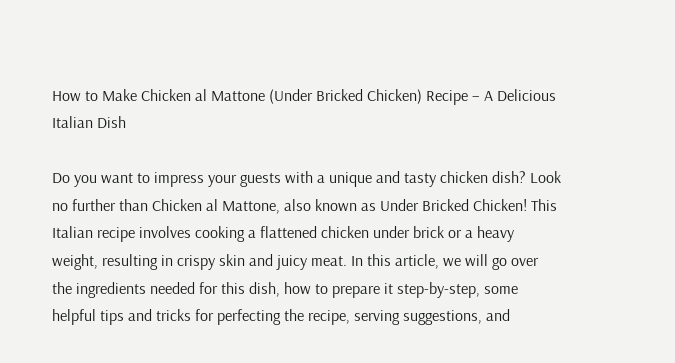How to Make Chicken al Mattone (Under Bricked Chicken) Recipe – A Delicious Italian Dish

Do you want to impress your guests with a unique and tasty chicken dish? Look no further than Chicken al Mattone, also known as Under Bricked Chicken! This Italian recipe involves cooking a flattened chicken under brick or a heavy weight, resulting in crispy skin and juicy meat. In this article, we will go over the ingredients needed for this dish, how to prepare it step-by-step, some helpful tips and tricks for perfecting the recipe, serving suggestions, and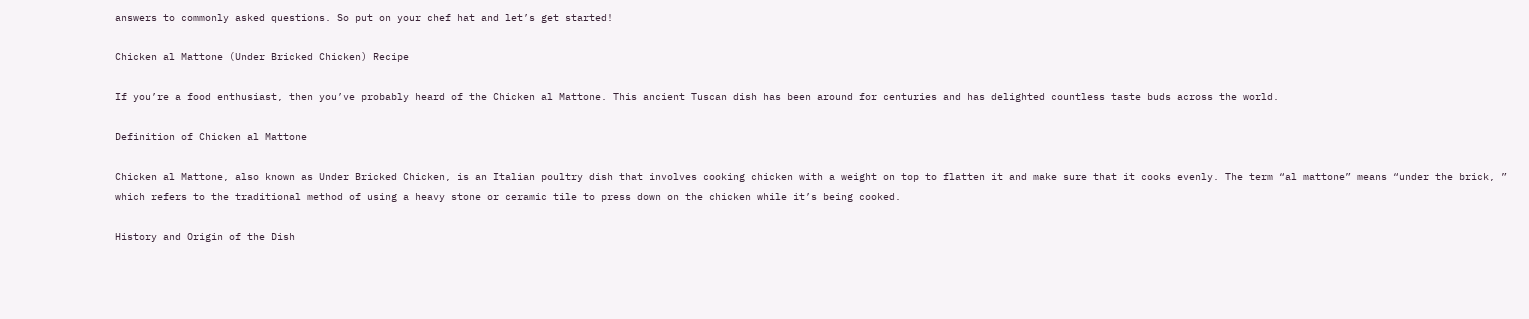answers to commonly asked questions. So put on your chef hat and let’s get started!

Chicken al Mattone (Under Bricked Chicken) Recipe

If you’re a food enthusiast, then you’ve probably heard of the Chicken al Mattone. This ancient Tuscan dish has been around for centuries and has delighted countless taste buds across the world.

Definition of Chicken al Mattone

Chicken al Mattone, also known as Under Bricked Chicken, is an Italian poultry dish that involves cooking chicken with a weight on top to flatten it and make sure that it cooks evenly. The term “al mattone” means “under the brick, ” which refers to the traditional method of using a heavy stone or ceramic tile to press down on the chicken while it’s being cooked.

History and Origin of the Dish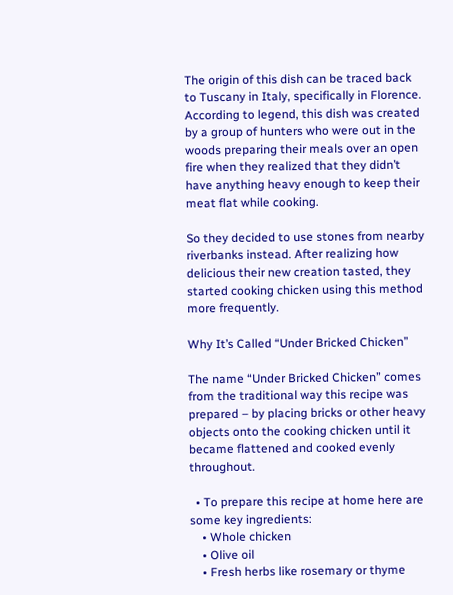The origin of this dish can be traced back to Tuscany in Italy, specifically in Florence. According to legend, this dish was created by a group of hunters who were out in the woods preparing their meals over an open fire when they realized that they didn’t have anything heavy enough to keep their meat flat while cooking.

So they decided to use stones from nearby riverbanks instead. After realizing how delicious their new creation tasted, they started cooking chicken using this method more frequently.

Why It’s Called “Under Bricked Chicken”

The name “Under Bricked Chicken” comes from the traditional way this recipe was prepared – by placing bricks or other heavy objects onto the cooking chicken until it became flattened and cooked evenly throughout.

  • To prepare this recipe at home here are some key ingredients:
    • Whole chicken
    • Olive oil
    • Fresh herbs like rosemary or thyme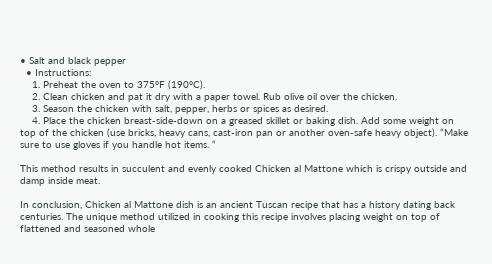• Salt and black pepper
  • Instructions:
    1. Preheat the oven to 375°F (190°C).
    2. Clean chicken and pat it dry with a paper towel. Rub olive oil over the chicken.
    3. Season the chicken with salt, pepper, herbs or spices as desired.
    4. Place the chicken breast-side-down on a greased skillet or baking dish. Add some weight on top of the chicken (use bricks, heavy cans, cast-iron pan or another oven-safe heavy object). “Make sure to use gloves if you handle hot items. “

This method results in succulent and evenly cooked Chicken al Mattone which is crispy outside and damp inside meat.

In conclusion, Chicken al Mattone dish is an ancient Tuscan recipe that has a history dating back centuries. The unique method utilized in cooking this recipe involves placing weight on top of flattened and seasoned whole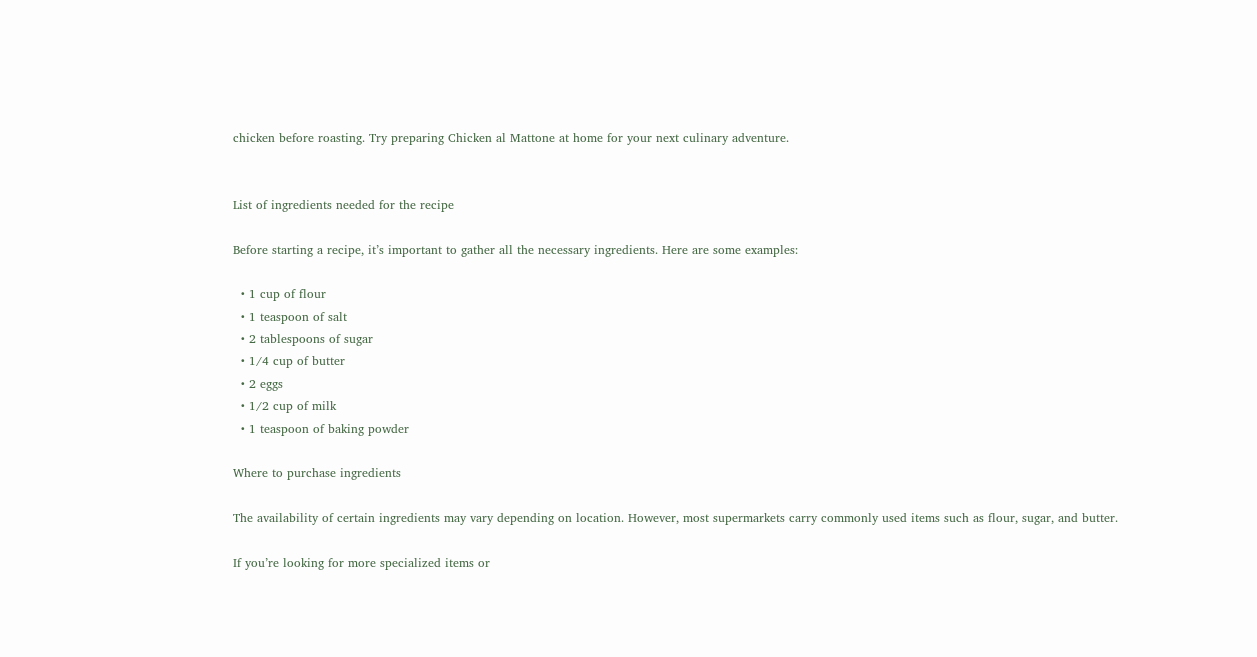chicken before roasting. Try preparing Chicken al Mattone at home for your next culinary adventure.


List of ingredients needed for the recipe

Before starting a recipe, it’s important to gather all the necessary ingredients. Here are some examples:

  • 1 cup of flour
  • 1 teaspoon of salt
  • 2 tablespoons of sugar
  • 1/4 cup of butter
  • 2 eggs
  • 1/2 cup of milk
  • 1 teaspoon of baking powder

Where to purchase ingredients

The availability of certain ingredients may vary depending on location. However, most supermarkets carry commonly used items such as flour, sugar, and butter.

If you’re looking for more specialized items or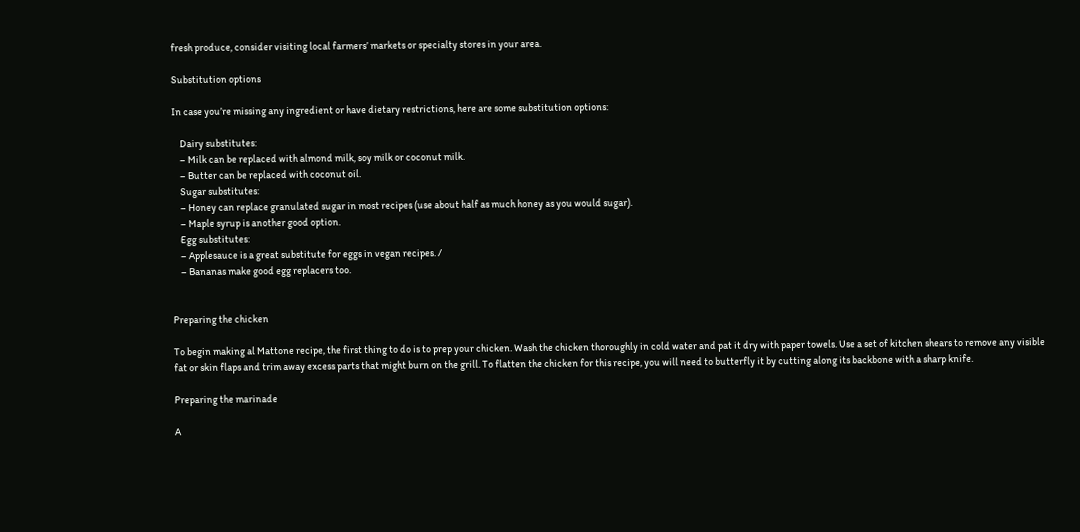fresh produce, consider visiting local farmers’ markets or specialty stores in your area.

Substitution options

In case you’re missing any ingredient or have dietary restrictions, here are some substitution options:

    Dairy substitutes:
    – Milk can be replaced with almond milk, soy milk or coconut milk.
    – Butter can be replaced with coconut oil.
    Sugar substitutes:
    – Honey can replace granulated sugar in most recipes (use about half as much honey as you would sugar).
    – Maple syrup is another good option.
    Egg substitutes:
    – Applesauce is a great substitute for eggs in vegan recipes. /
    – Bananas make good egg replacers too.


Preparing the chicken

To begin making al Mattone recipe, the first thing to do is to prep your chicken. Wash the chicken thoroughly in cold water and pat it dry with paper towels. Use a set of kitchen shears to remove any visible fat or skin flaps and trim away excess parts that might burn on the grill. To flatten the chicken for this recipe, you will need to butterfly it by cutting along its backbone with a sharp knife.

Preparing the marinade

A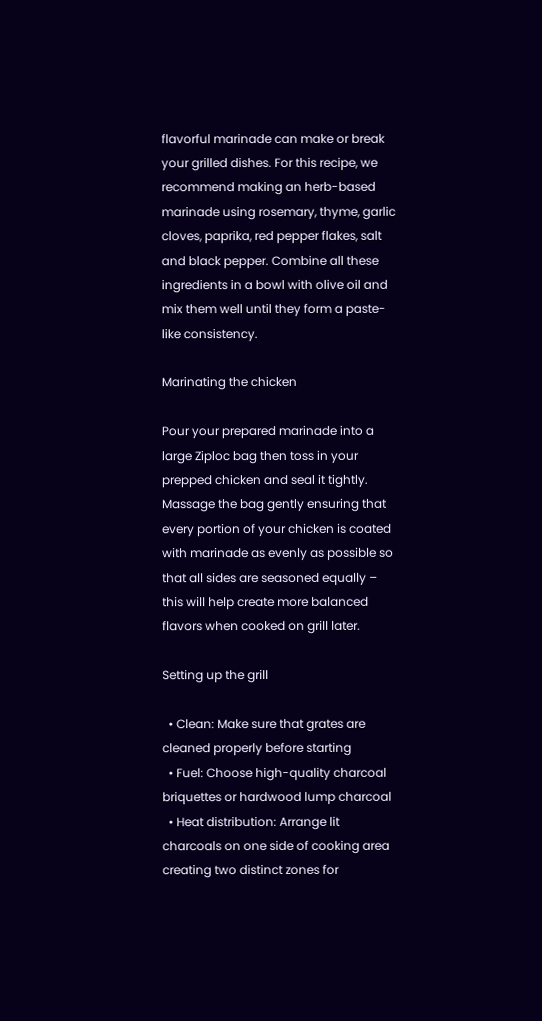flavorful marinade can make or break your grilled dishes. For this recipe, we recommend making an herb-based marinade using rosemary, thyme, garlic cloves, paprika, red pepper flakes, salt and black pepper. Combine all these ingredients in a bowl with olive oil and mix them well until they form a paste-like consistency.

Marinating the chicken

Pour your prepared marinade into a large Ziploc bag then toss in your prepped chicken and seal it tightly. Massage the bag gently ensuring that every portion of your chicken is coated with marinade as evenly as possible so that all sides are seasoned equally – this will help create more balanced flavors when cooked on grill later.

Setting up the grill

  • Clean: Make sure that grates are cleaned properly before starting
  • Fuel: Choose high-quality charcoal briquettes or hardwood lump charcoal
  • Heat distribution: Arrange lit charcoals on one side of cooking area creating two distinct zones for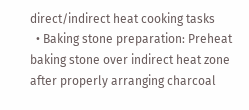direct/indirect heat cooking tasks
  • Baking stone preparation: Preheat baking stone over indirect heat zone after properly arranging charcoal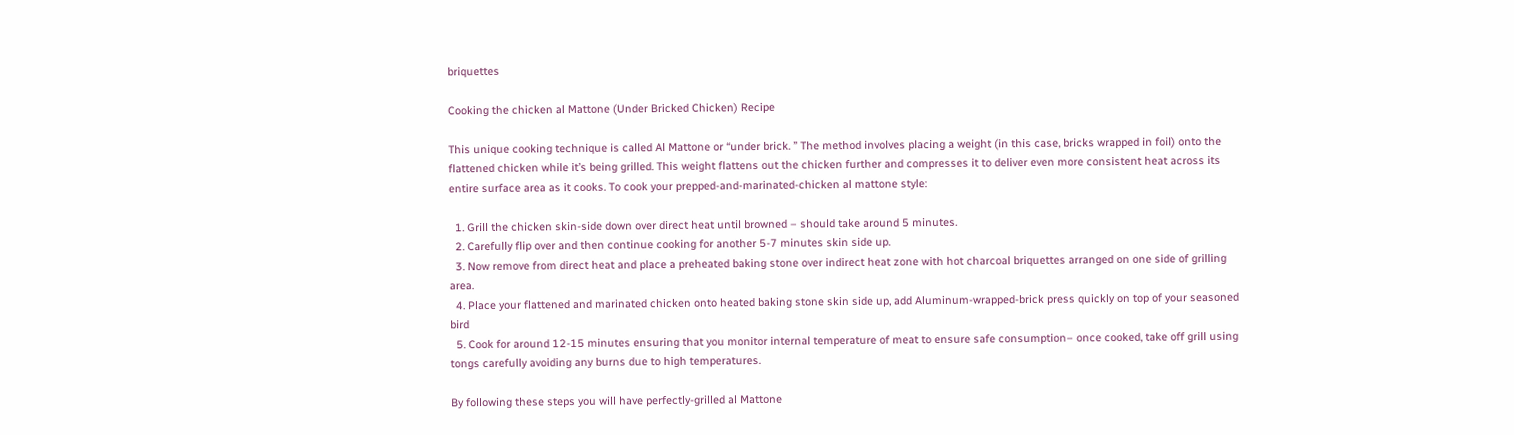briquettes

Cooking the chicken al Mattone (Under Bricked Chicken) Recipe

This unique cooking technique is called Al Mattone or “under brick. ” The method involves placing a weight (in this case, bricks wrapped in foil) onto the flattened chicken while it’s being grilled. This weight flattens out the chicken further and compresses it to deliver even more consistent heat across its entire surface area as it cooks. To cook your prepped-and-marinated-chicken al mattone style:

  1. Grill the chicken skin-side down over direct heat until browned – should take around 5 minutes.
  2. Carefully flip over and then continue cooking for another 5-7 minutes skin side up.
  3. Now remove from direct heat and place a preheated baking stone over indirect heat zone with hot charcoal briquettes arranged on one side of grilling area.
  4. Place your flattened and marinated chicken onto heated baking stone skin side up, add Aluminum-wrapped-brick press quickly on top of your seasoned bird
  5. Cook for around 12-15 minutes ensuring that you monitor internal temperature of meat to ensure safe consumption– once cooked, take off grill using tongs carefully avoiding any burns due to high temperatures.

By following these steps you will have perfectly-grilled al Mattone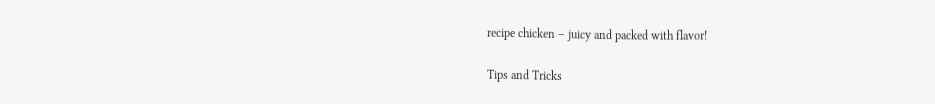recipe chicken – juicy and packed with flavor!

Tips and Tricks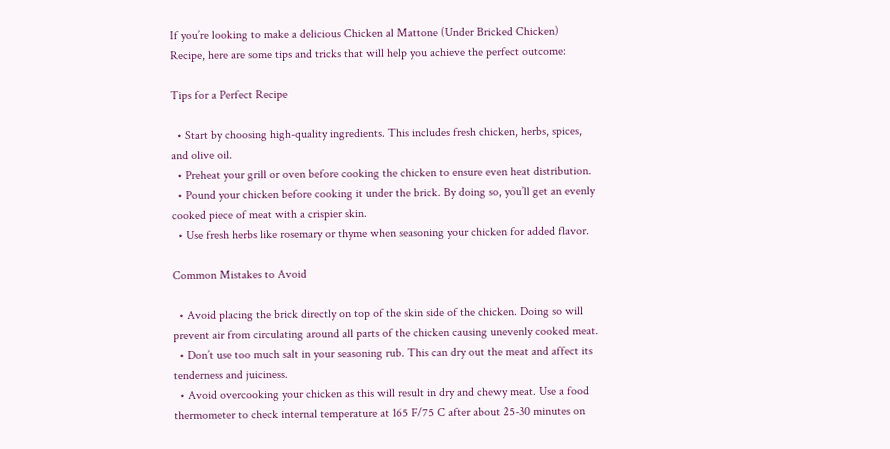If you’re looking to make a delicious Chicken al Mattone (Under Bricked Chicken) Recipe, here are some tips and tricks that will help you achieve the perfect outcome:

Tips for a Perfect Recipe

  • Start by choosing high-quality ingredients. This includes fresh chicken, herbs, spices, and olive oil.
  • Preheat your grill or oven before cooking the chicken to ensure even heat distribution.
  • Pound your chicken before cooking it under the brick. By doing so, you’ll get an evenly cooked piece of meat with a crispier skin.
  • Use fresh herbs like rosemary or thyme when seasoning your chicken for added flavor.

Common Mistakes to Avoid

  • Avoid placing the brick directly on top of the skin side of the chicken. Doing so will prevent air from circulating around all parts of the chicken causing unevenly cooked meat.
  • Don’t use too much salt in your seasoning rub. This can dry out the meat and affect its tenderness and juiciness.
  • Avoid overcooking your chicken as this will result in dry and chewy meat. Use a food thermometer to check internal temperature at 165 F/75 C after about 25-30 minutes on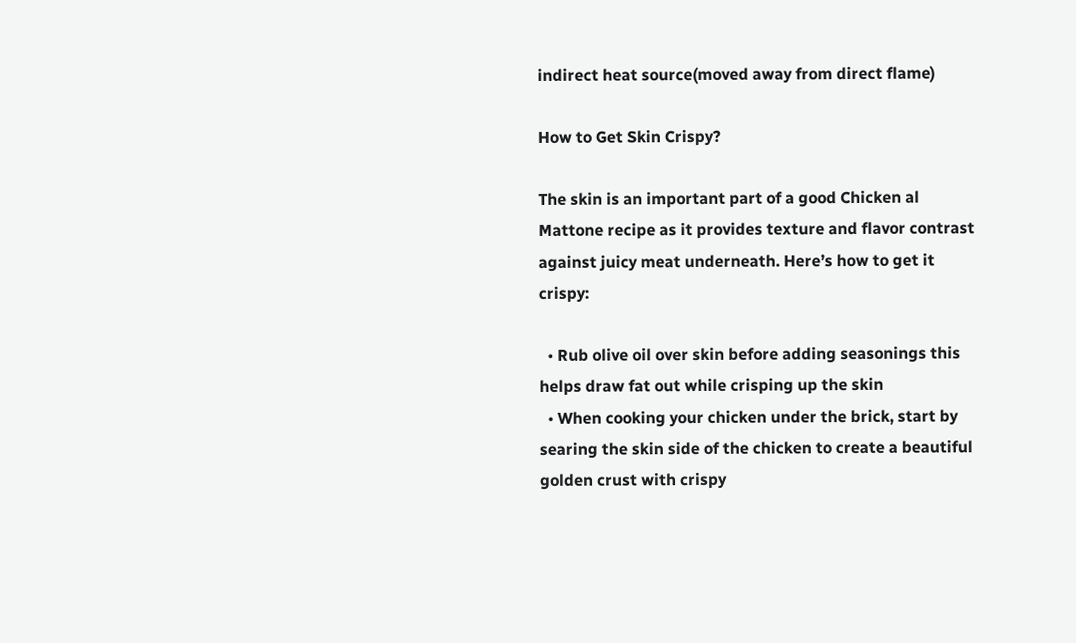indirect heat source(moved away from direct flame)

How to Get Skin Crispy?

The skin is an important part of a good Chicken al Mattone recipe as it provides texture and flavor contrast against juicy meat underneath. Here’s how to get it crispy:

  • Rub olive oil over skin before adding seasonings this helps draw fat out while crisping up the skin
  • When cooking your chicken under the brick, start by searing the skin side of the chicken to create a beautiful golden crust with crispy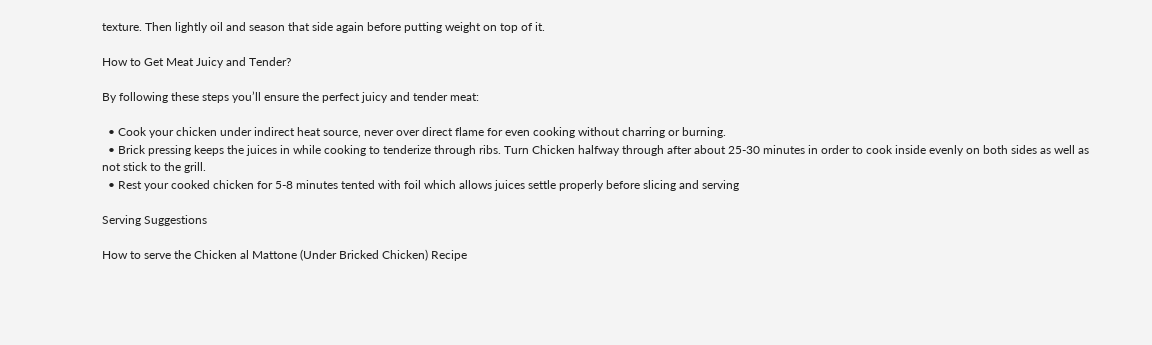texture. Then lightly oil and season that side again before putting weight on top of it.

How to Get Meat Juicy and Tender?

By following these steps you’ll ensure the perfect juicy and tender meat:

  • Cook your chicken under indirect heat source, never over direct flame for even cooking without charring or burning.
  • Brick pressing keeps the juices in while cooking to tenderize through ribs. Turn Chicken halfway through after about 25-30 minutes in order to cook inside evenly on both sides as well as not stick to the grill.
  • Rest your cooked chicken for 5-8 minutes tented with foil which allows juices settle properly before slicing and serving

Serving Suggestions

How to serve the Chicken al Mattone (Under Bricked Chicken) Recipe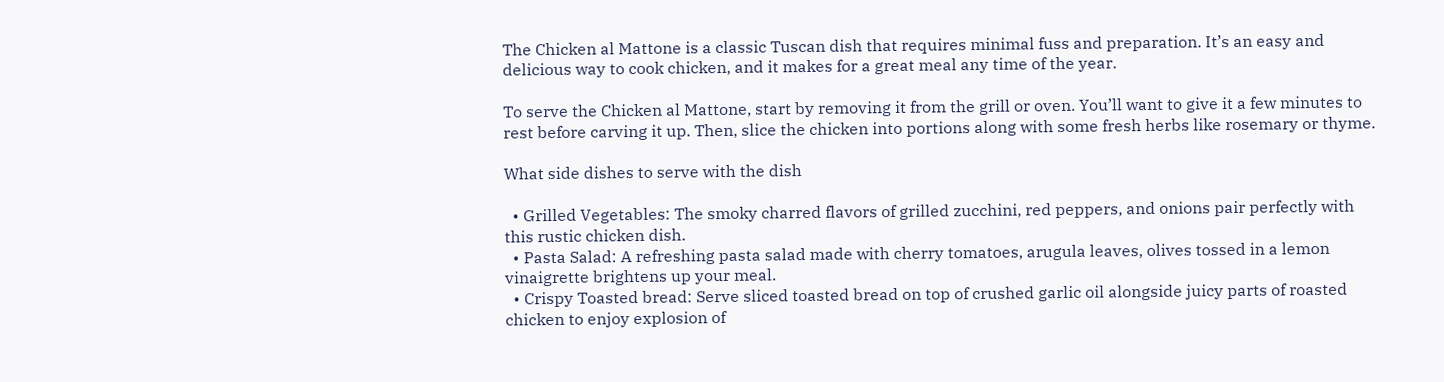The Chicken al Mattone is a classic Tuscan dish that requires minimal fuss and preparation. It’s an easy and delicious way to cook chicken, and it makes for a great meal any time of the year.

To serve the Chicken al Mattone, start by removing it from the grill or oven. You’ll want to give it a few minutes to rest before carving it up. Then, slice the chicken into portions along with some fresh herbs like rosemary or thyme.

What side dishes to serve with the dish

  • Grilled Vegetables: The smoky charred flavors of grilled zucchini, red peppers, and onions pair perfectly with this rustic chicken dish.
  • Pasta Salad: A refreshing pasta salad made with cherry tomatoes, arugula leaves, olives tossed in a lemon vinaigrette brightens up your meal.
  • Crispy Toasted bread: Serve sliced toasted bread on top of crushed garlic oil alongside juicy parts of roasted chicken to enjoy explosion of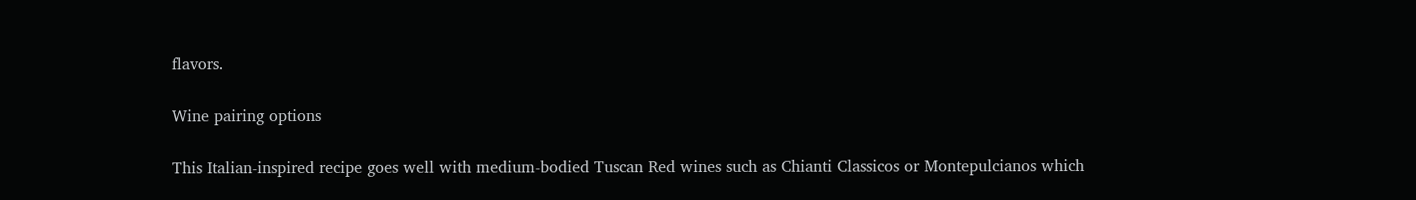flavors.

Wine pairing options

This Italian-inspired recipe goes well with medium-bodied Tuscan Red wines such as Chianti Classicos or Montepulcianos which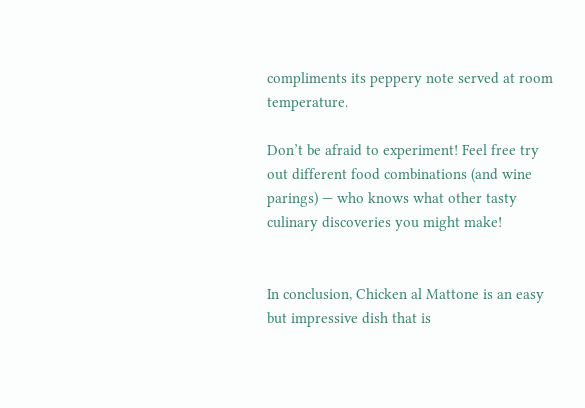compliments its peppery note served at room temperature.

Don’t be afraid to experiment! Feel free try out different food combinations (and wine parings) — who knows what other tasty culinary discoveries you might make!


In conclusion, Chicken al Mattone is an easy but impressive dish that is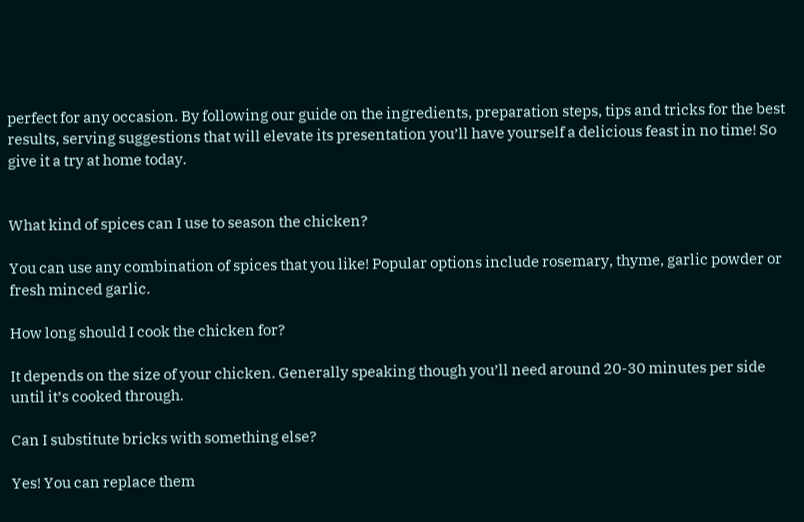perfect for any occasion. By following our guide on the ingredients, preparation steps, tips and tricks for the best results, serving suggestions that will elevate its presentation you’ll have yourself a delicious feast in no time! So give it a try at home today.


What kind of spices can I use to season the chicken?

You can use any combination of spices that you like! Popular options include rosemary, thyme, garlic powder or fresh minced garlic.

How long should I cook the chicken for?

It depends on the size of your chicken. Generally speaking though you’ll need around 20-30 minutes per side until it’s cooked through.

Can I substitute bricks with something else?

Yes! You can replace them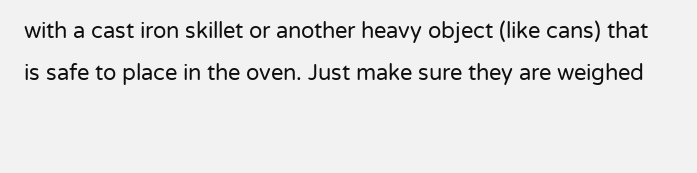with a cast iron skillet or another heavy object (like cans) that is safe to place in the oven. Just make sure they are weighed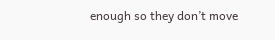enough so they don’t move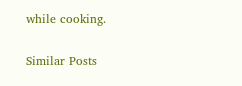while cooking.

Similar Posts